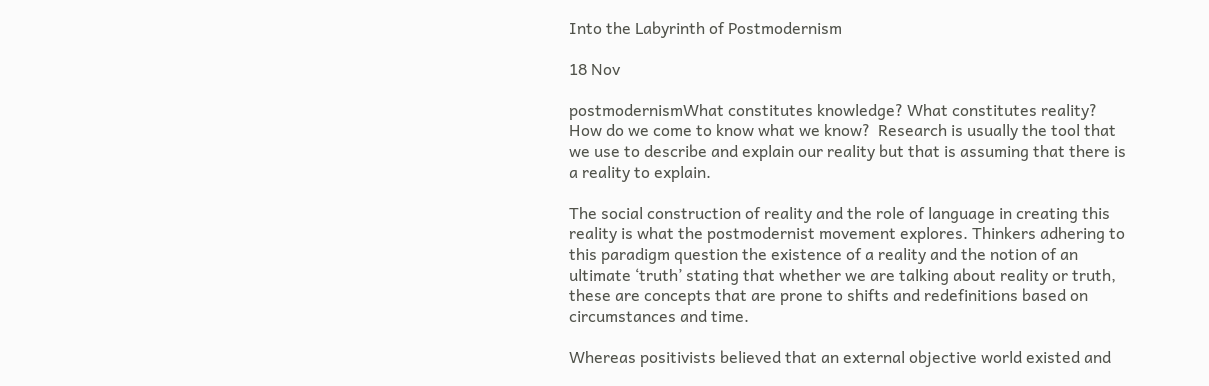Into the Labyrinth of Postmodernism

18 Nov

postmodernismWhat constitutes knowledge? What constitutes reality? How do we come to know what we know?  Research is usually the tool that we use to describe and explain our reality but that is assuming that there is a reality to explain.

The social construction of reality and the role of language in creating this reality is what the postmodernist movement explores. Thinkers adhering to this paradigm question the existence of a reality and the notion of an ultimate ‘truth’ stating that whether we are talking about reality or truth, these are concepts that are prone to shifts and redefinitions based on circumstances and time.

Whereas positivists believed that an external objective world existed and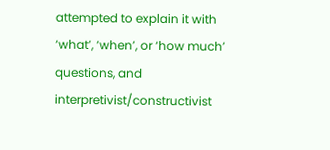attempted to explain it with ‘what’, ‘when’, or ‘how much’ questions, and interpretivist/constructivist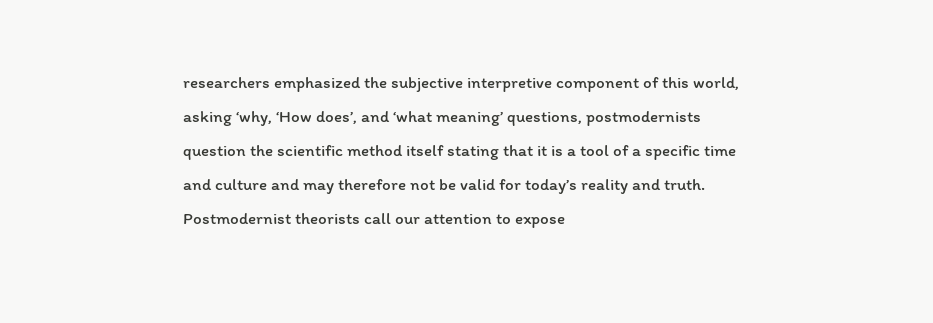researchers emphasized the subjective interpretive component of this world, asking ‘why, ‘How does’, and ‘what meaning’ questions, postmodernists question the scientific method itself stating that it is a tool of a specific time and culture and may therefore not be valid for today’s reality and truth. Postmodernist theorists call our attention to expose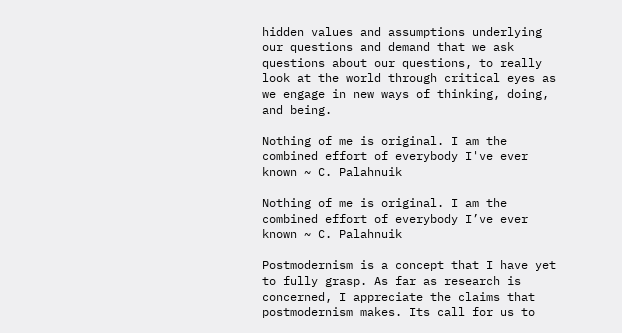hidden values and assumptions underlying our questions and demand that we ask questions about our questions, to really look at the world through critical eyes as we engage in new ways of thinking, doing, and being.

Nothing of me is original. I am the combined effort of everybody I've ever known ~ C. Palahnuik

Nothing of me is original. I am the combined effort of everybody I’ve ever known ~ C. Palahnuik

Postmodernism is a concept that I have yet to fully grasp. As far as research is concerned, I appreciate the claims that postmodernism makes. Its call for us to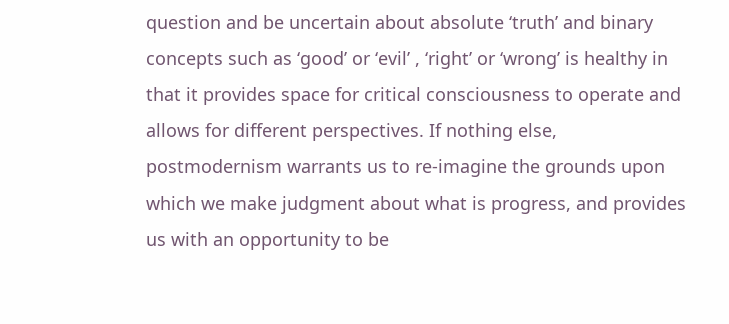question and be uncertain about absolute ‘truth’ and binary concepts such as ‘good’ or ‘evil’ , ‘right’ or ‘wrong’ is healthy in that it provides space for critical consciousness to operate and allows for different perspectives. If nothing else, postmodernism warrants us to re-imagine the grounds upon which we make judgment about what is progress, and provides us with an opportunity to be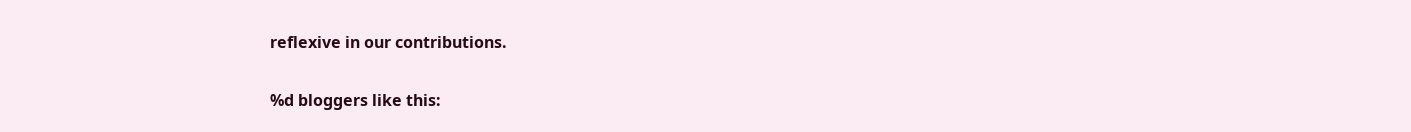reflexive in our contributions.

%d bloggers like this: